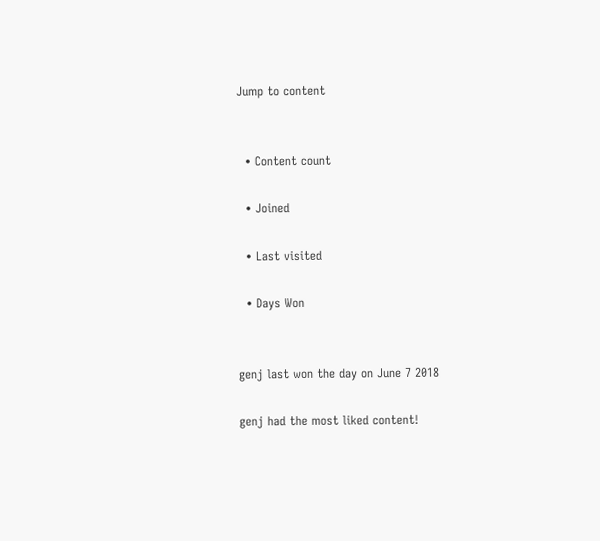Jump to content


  • Content count

  • Joined

  • Last visited

  • Days Won


genj last won the day on June 7 2018

genj had the most liked content!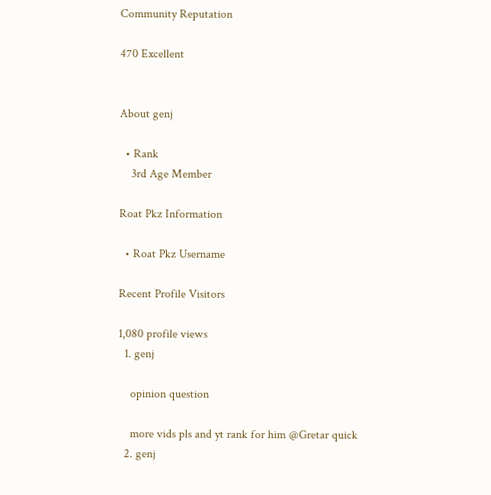Community Reputation

470 Excellent


About genj

  • Rank
    3rd Age Member

Roat Pkz Information

  • Roat Pkz Username

Recent Profile Visitors

1,080 profile views
  1. genj

    opinion question

    more vids pls and yt rank for him @Gretar quick
  2. genj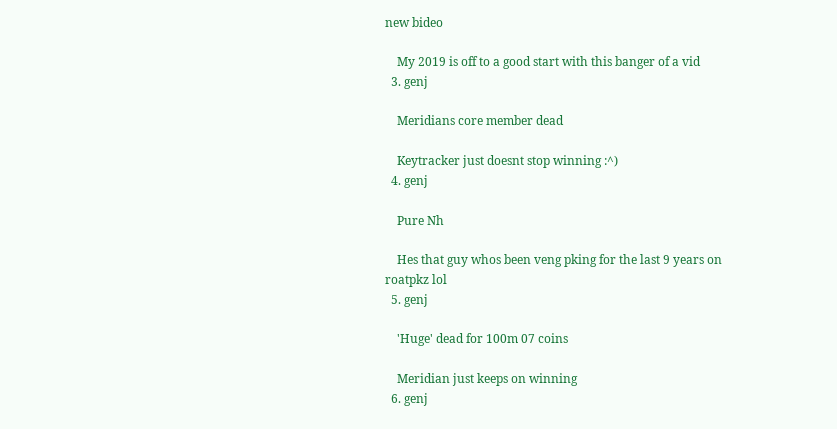new bideo

    My 2019 is off to a good start with this banger of a vid
  3. genj

    Meridians core member dead

    Keytracker just doesnt stop winning :^)
  4. genj

    Pure Nh

    Hes that guy whos been veng pking for the last 9 years on roatpkz lol
  5. genj

    'Huge' dead for 100m 07 coins

    Meridian just keeps on winning
  6. genj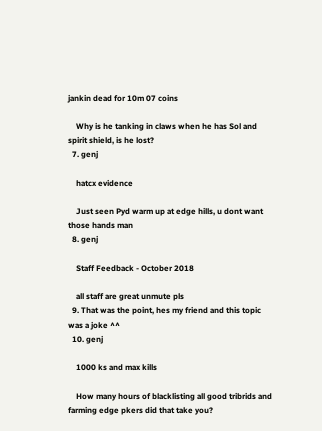jankin dead for 10m 07 coins

    Why is he tanking in claws when he has Sol and spirit shield, is he lost?
  7. genj

    hatcx evidence

    Just seen Pyd warm up at edge hills, u dont want those hands man
  8. genj

    Staff Feedback - October 2018

    all staff are great unmute pls
  9. That was the point, hes my friend and this topic was a joke ^^
  10. genj

    1000 ks and max kills

    How many hours of blacklisting all good tribrids and farming edge pkers did that take you?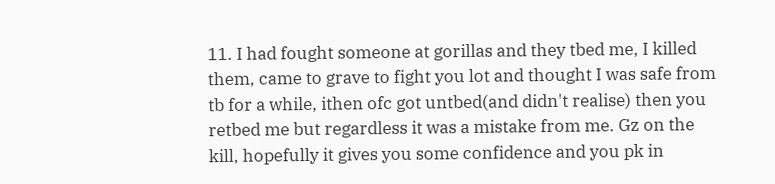11. I had fought someone at gorillas and they tbed me, I killed them, came to grave to fight you lot and thought I was safe from tb for a while, ithen ofc got untbed(and didn't realise) then you retbed me but regardless it was a mistake from me. Gz on the kill, hopefully it gives you some confidence and you pk in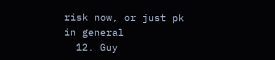risk now, or just pk in general
  12. Guy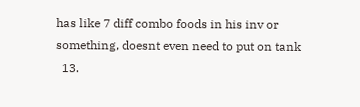has like 7 diff combo foods in his inv or something, doesnt even need to put on tank
  13.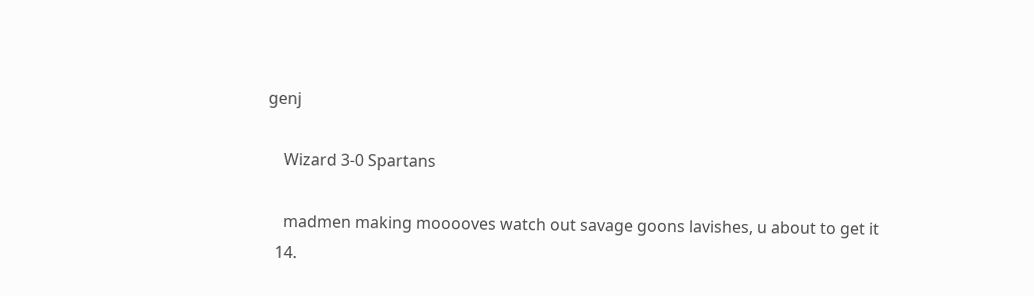genj

    Wizard 3-0 Spartans

    madmen making mooooves watch out savage goons lavishes, u about to get it
  14.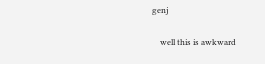genj

    well this is awkward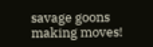savage goons making moves!